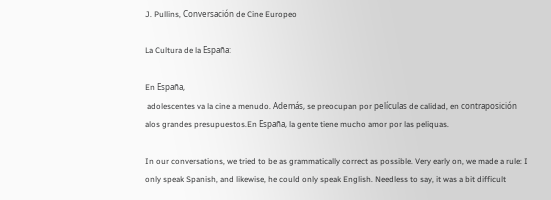J. Pullins, Conversación de Cine Europeo

La Cultura de la España:

En España,
 adolescentes va la cine a menudo. Además, se preocupan por películas de calidad, en contraposición alos grandes presupuestos.En España, la gente tiene mucho amor por las peliquas.

In our conversations, we tried to be as grammatically correct as possible. Very early on, we made a rule: I only speak Spanish, and likewise, he could only speak English. Needless to say, it was a bit difficult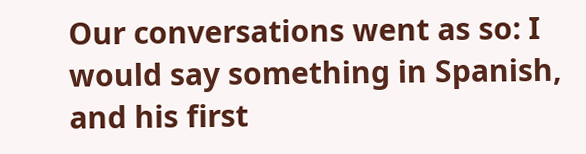Our conversations went as so: I would say something in Spanish, and his first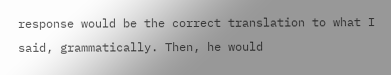response would be the correct translation to what I said, grammatically. Then, he would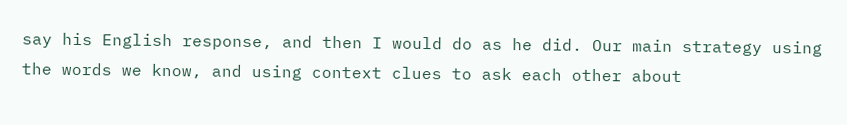say his English response, and then I would do as he did. Our main strategy using the words we know, and using context clues to ask each other about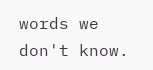words we don't know.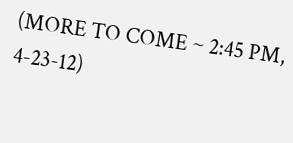(MORE TO COME ~ 2:45 PM, 4-23-12)